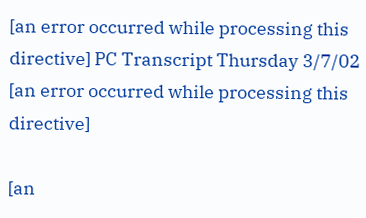[an error occurred while processing this directive] PC Transcript Thursday 3/7/02 [an error occurred while processing this directive]

[an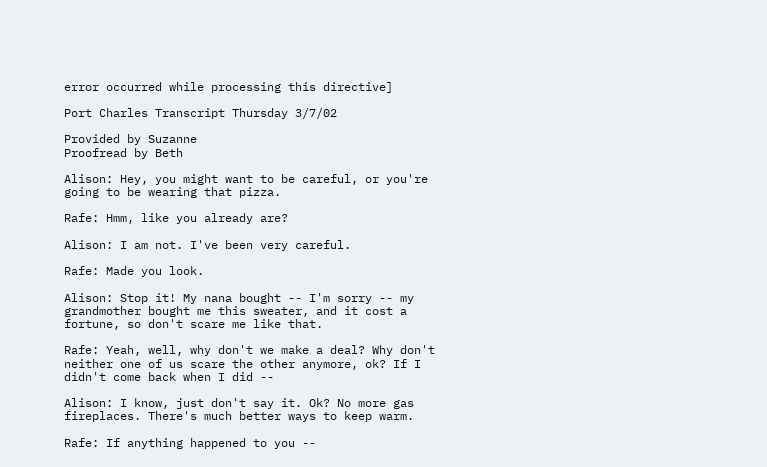error occurred while processing this directive]

Port Charles Transcript Thursday 3/7/02

Provided by Suzanne
Proofread by Beth

Alison: Hey, you might want to be careful, or you're going to be wearing that pizza.

Rafe: Hmm, like you already are?

Alison: I am not. I've been very careful.

Rafe: Made you look.

Alison: Stop it! My nana bought -- I'm sorry -- my grandmother bought me this sweater, and it cost a fortune, so don't scare me like that.

Rafe: Yeah, well, why don't we make a deal? Why don't neither one of us scare the other anymore, ok? If I didn't come back when I did --

Alison: I know, just don't say it. Ok? No more gas fireplaces. There's much better ways to keep warm.

Rafe: If anything happened to you --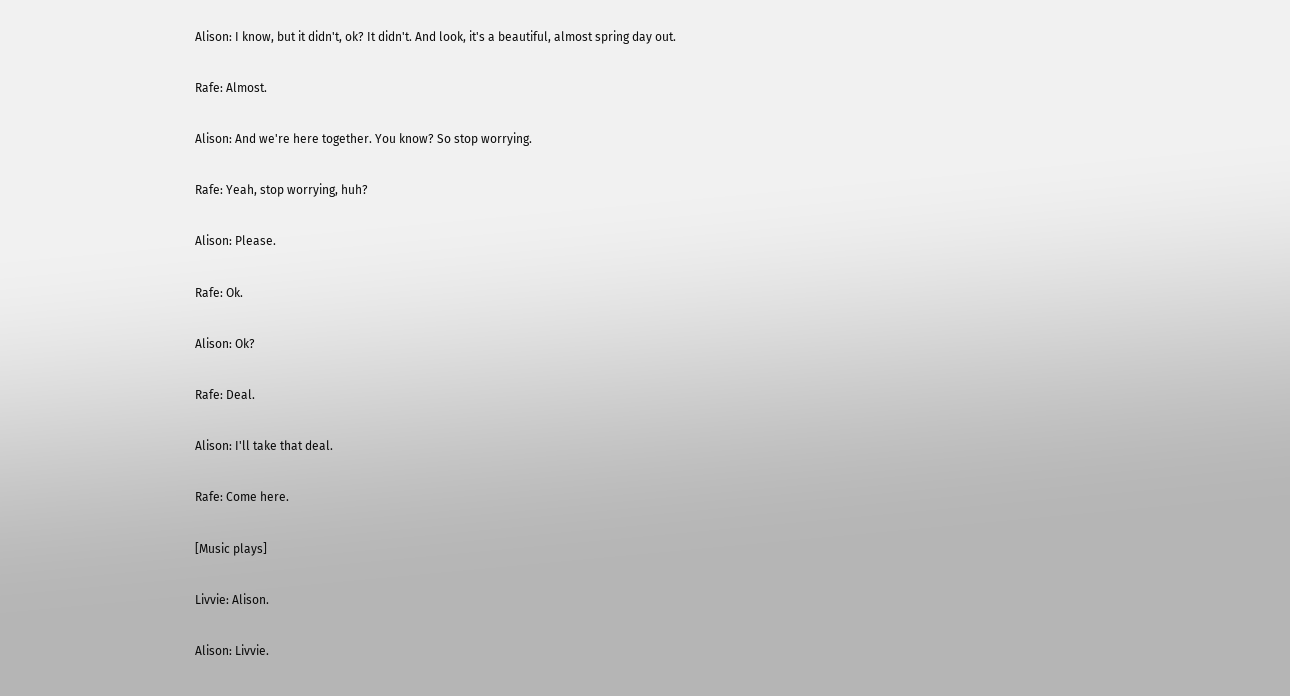Alison: I know, but it didn't, ok? It didn't. And look, it's a beautiful, almost spring day out.

Rafe: Almost.

Alison: And we're here together. You know? So stop worrying.

Rafe: Yeah, stop worrying, huh?

Alison: Please.

Rafe: Ok.

Alison: Ok?

Rafe: Deal.

Alison: I'll take that deal.

Rafe: Come here.

[Music plays]

Livvie: Alison.

Alison: Livvie.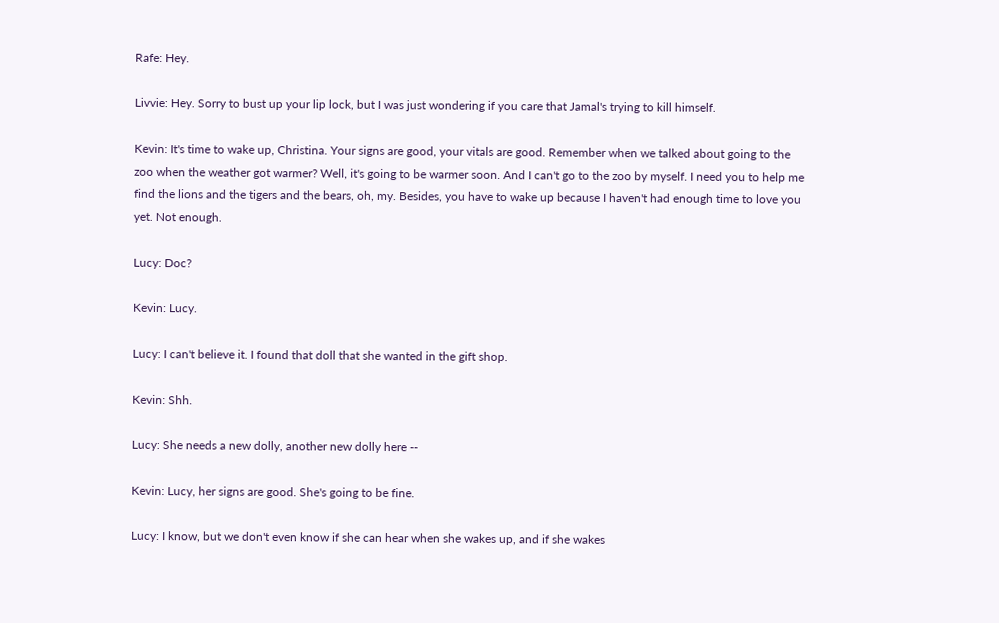Rafe: Hey.

Livvie: Hey. Sorry to bust up your lip lock, but I was just wondering if you care that Jamal's trying to kill himself.

Kevin: It's time to wake up, Christina. Your signs are good, your vitals are good. Remember when we talked about going to the zoo when the weather got warmer? Well, it's going to be warmer soon. And I can't go to the zoo by myself. I need you to help me find the lions and the tigers and the bears, oh, my. Besides, you have to wake up because I haven't had enough time to love you yet. Not enough.

Lucy: Doc?

Kevin: Lucy.

Lucy: I can't believe it. I found that doll that she wanted in the gift shop.

Kevin: Shh.

Lucy: She needs a new dolly, another new dolly here --

Kevin: Lucy, her signs are good. She's going to be fine.

Lucy: I know, but we don't even know if she can hear when she wakes up, and if she wakes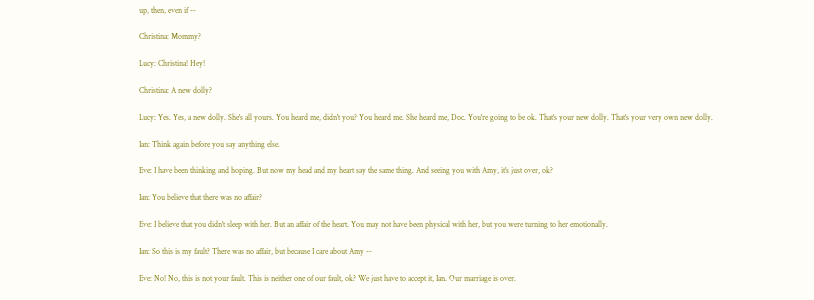up, then, even if --

Christina: Mommy?

Lucy: Christina! Hey!

Christina: A new dolly?

Lucy: Yes. Yes, a new dolly. She's all yours. You heard me, didn't you? You heard me. She heard me, Doc. You're going to be ok. That's your new dolly. That's your very own new dolly.

Ian: Think again before you say anything else.

Eve: I have been thinking and hoping. But now my head and my heart say the same thing. And seeing you with Amy, it's just over, ok?

Ian: You believe that there was no affair?

Eve: I believe that you didn't sleep with her. But an affair of the heart. You may not have been physical with her, but you were turning to her emotionally.

Ian: So this is my fault? There was no affair, but because I care about Amy --

Eve: No! No, this is not your fault. This is neither one of our fault, ok? We just have to accept it, Ian. Our marriage is over.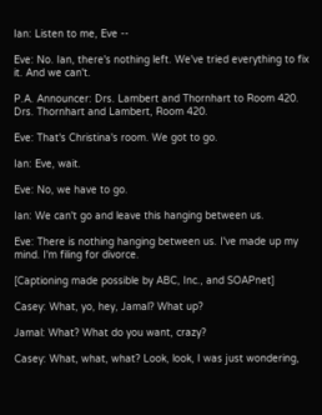Ian: Listen to me, Eve --

Eve: No. Ian, there's nothing left. We've tried everything to fix it. And we can't.

P.A. Announcer: Drs. Lambert and Thornhart to Room 420. Drs. Thornhart and Lambert, Room 420.

Eve: That's Christina's room. We got to go.

Ian: Eve, wait.

Eve: No, we have to go.

Ian: We can't go and leave this hanging between us.

Eve: There is nothing hanging between us. I've made up my mind. I'm filing for divorce.

[Captioning made possible by ABC, Inc., and SOAPnet]

Casey: What, yo, hey, Jamal? What up?

Jamal: What? What do you want, crazy?

Casey: What, what, what? Look, look, I was just wondering,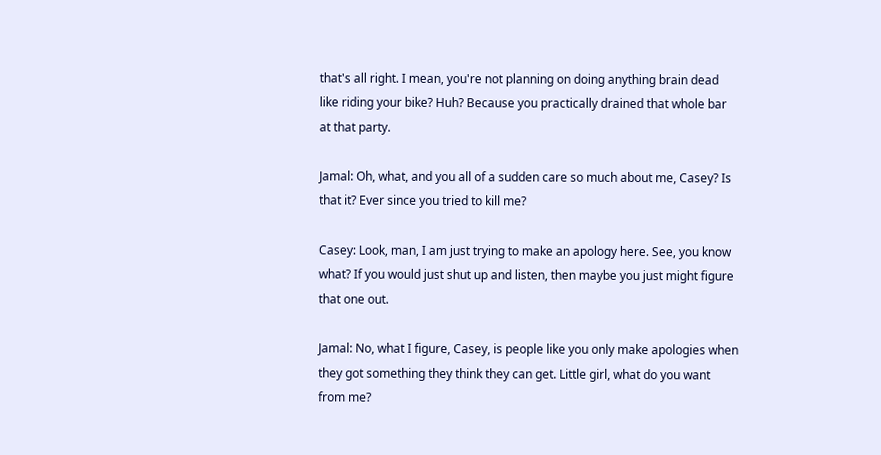that's all right. I mean, you're not planning on doing anything brain dead like riding your bike? Huh? Because you practically drained that whole bar at that party.

Jamal: Oh, what, and you all of a sudden care so much about me, Casey? Is that it? Ever since you tried to kill me?

Casey: Look, man, I am just trying to make an apology here. See, you know what? If you would just shut up and listen, then maybe you just might figure that one out.

Jamal: No, what I figure, Casey, is people like you only make apologies when they got something they think they can get. Little girl, what do you want from me?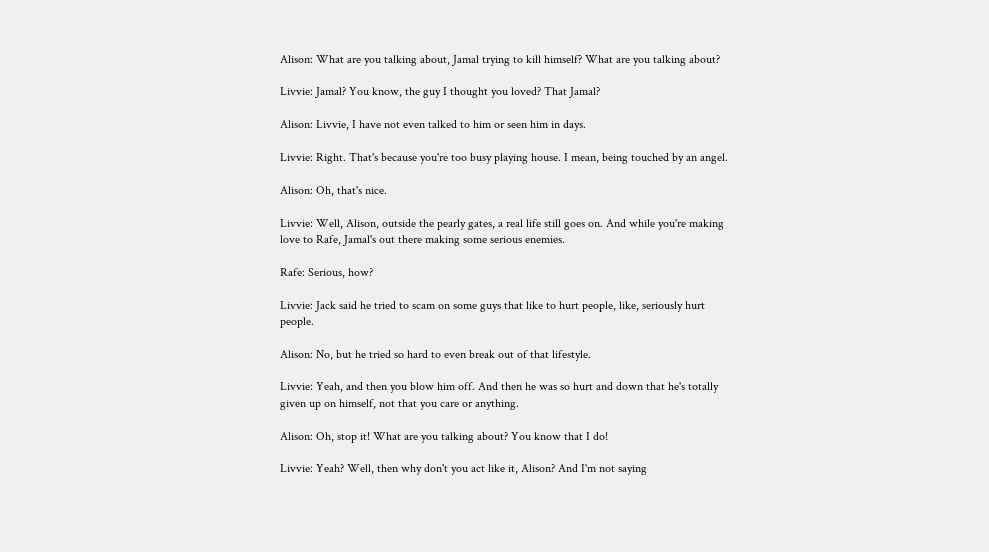Alison: What are you talking about, Jamal trying to kill himself? What are you talking about?

Livvie: Jamal? You know, the guy I thought you loved? That Jamal?

Alison: Livvie, I have not even talked to him or seen him in days.

Livvie: Right. That's because you're too busy playing house. I mean, being touched by an angel.

Alison: Oh, that's nice.

Livvie: Well, Alison, outside the pearly gates, a real life still goes on. And while you're making love to Rafe, Jamal's out there making some serious enemies.

Rafe: Serious, how?

Livvie: Jack said he tried to scam on some guys that like to hurt people, like, seriously hurt people.

Alison: No, but he tried so hard to even break out of that lifestyle.

Livvie: Yeah, and then you blow him off. And then he was so hurt and down that he's totally given up on himself, not that you care or anything.

Alison: Oh, stop it! What are you talking about? You know that I do!

Livvie: Yeah? Well, then why don't you act like it, Alison? And I'm not saying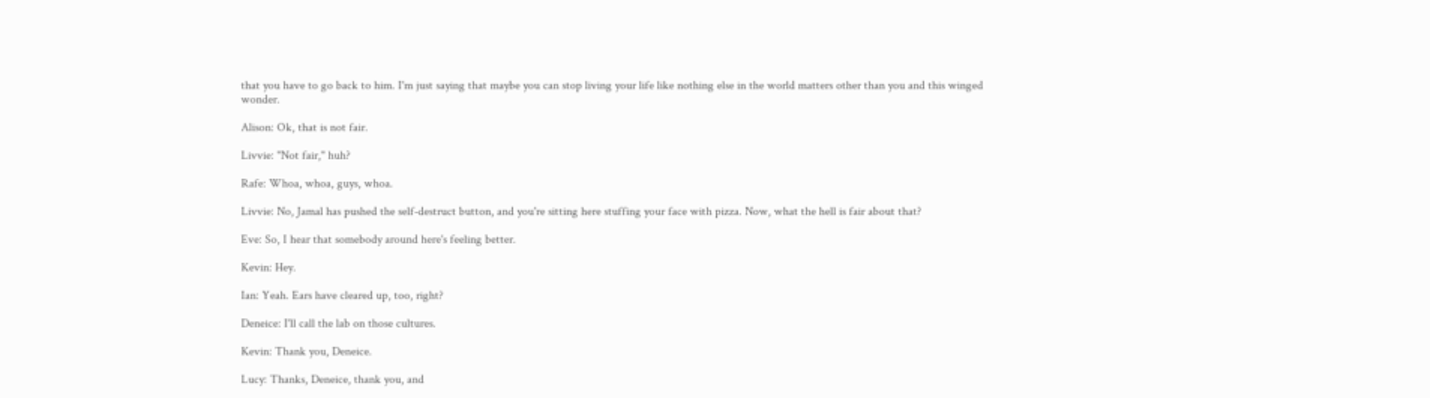that you have to go back to him. I'm just saying that maybe you can stop living your life like nothing else in the world matters other than you and this winged wonder.

Alison: Ok, that is not fair.

Livvie: "Not fair," huh?

Rafe: Whoa, whoa, guys, whoa.

Livvie: No, Jamal has pushed the self-destruct button, and you're sitting here stuffing your face with pizza. Now, what the hell is fair about that?

Eve: So, I hear that somebody around here's feeling better.

Kevin: Hey.

Ian: Yeah. Ears have cleared up, too, right?

Deneice: I'll call the lab on those cultures.

Kevin: Thank you, Deneice.

Lucy: Thanks, Deneice, thank you, and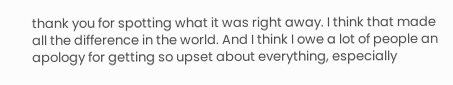thank you for spotting what it was right away. I think that made all the difference in the world. And I think I owe a lot of people an apology for getting so upset about everything, especially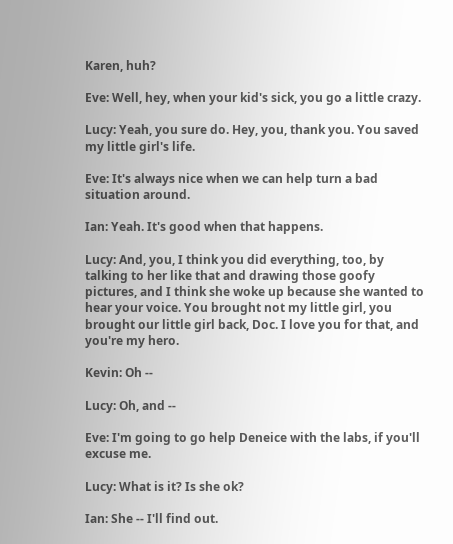Karen, huh?

Eve: Well, hey, when your kid's sick, you go a little crazy.

Lucy: Yeah, you sure do. Hey, you, thank you. You saved my little girl's life.

Eve: It's always nice when we can help turn a bad situation around.

Ian: Yeah. It's good when that happens.

Lucy: And, you, I think you did everything, too, by talking to her like that and drawing those goofy pictures, and I think she woke up because she wanted to hear your voice. You brought not my little girl, you brought our little girl back, Doc. I love you for that, and you're my hero.

Kevin: Oh --

Lucy: Oh, and --

Eve: I'm going to go help Deneice with the labs, if you'll excuse me.

Lucy: What is it? Is she ok?

Ian: She -- I'll find out.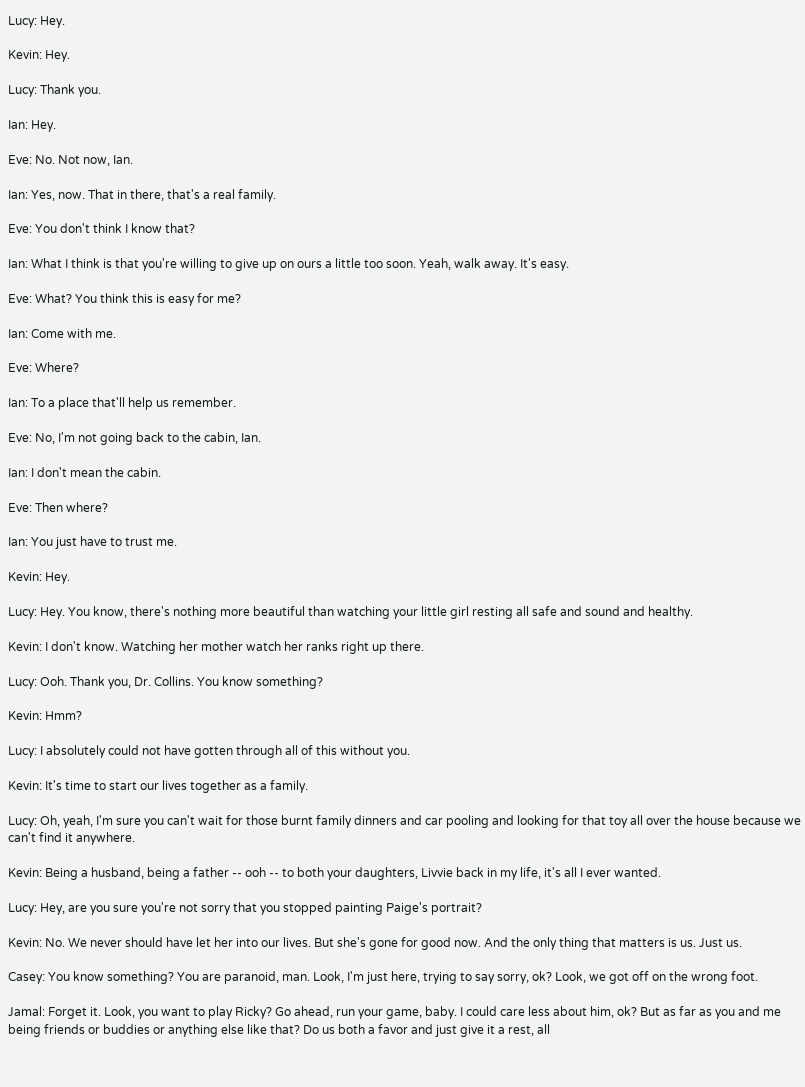Lucy: Hey.

Kevin: Hey.

Lucy: Thank you.

Ian: Hey.

Eve: No. Not now, Ian.

Ian: Yes, now. That in there, that's a real family.

Eve: You don't think I know that?

Ian: What I think is that you're willing to give up on ours a little too soon. Yeah, walk away. It's easy.

Eve: What? You think this is easy for me?

Ian: Come with me.

Eve: Where?

Ian: To a place that'll help us remember.

Eve: No, I'm not going back to the cabin, Ian.

Ian: I don't mean the cabin.

Eve: Then where?

Ian: You just have to trust me.

Kevin: Hey.

Lucy: Hey. You know, there's nothing more beautiful than watching your little girl resting all safe and sound and healthy.

Kevin: I don't know. Watching her mother watch her ranks right up there.

Lucy: Ooh. Thank you, Dr. Collins. You know something?

Kevin: Hmm?

Lucy: I absolutely could not have gotten through all of this without you.

Kevin: It's time to start our lives together as a family.

Lucy: Oh, yeah, I'm sure you can't wait for those burnt family dinners and car pooling and looking for that toy all over the house because we can't find it anywhere.

Kevin: Being a husband, being a father -- ooh -- to both your daughters, Livvie back in my life, it's all I ever wanted.

Lucy: Hey, are you sure you're not sorry that you stopped painting Paige's portrait?

Kevin: No. We never should have let her into our lives. But she's gone for good now. And the only thing that matters is us. Just us.

Casey: You know something? You are paranoid, man. Look, I'm just here, trying to say sorry, ok? Look, we got off on the wrong foot.

Jamal: Forget it. Look, you want to play Ricky? Go ahead, run your game, baby. I could care less about him, ok? But as far as you and me being friends or buddies or anything else like that? Do us both a favor and just give it a rest, all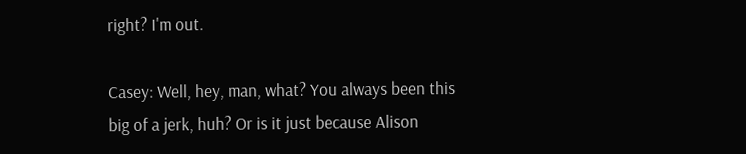right? I'm out.

Casey: Well, hey, man, what? You always been this big of a jerk, huh? Or is it just because Alison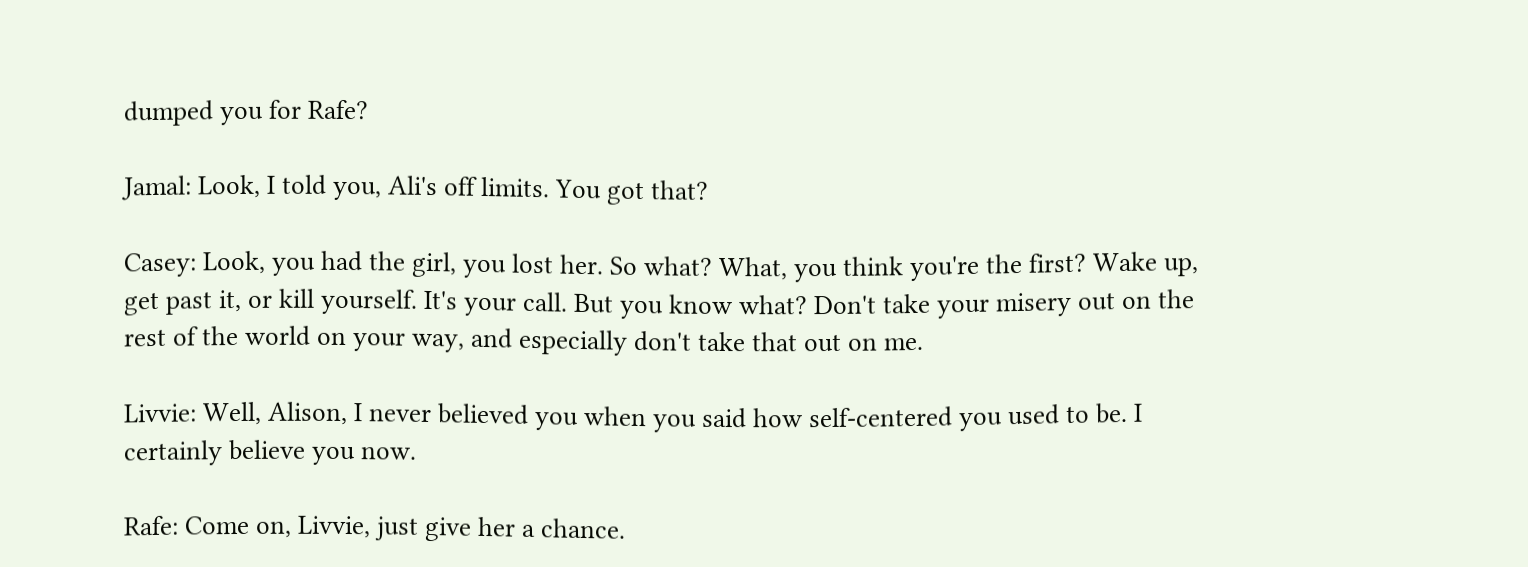dumped you for Rafe?

Jamal: Look, I told you, Ali's off limits. You got that?

Casey: Look, you had the girl, you lost her. So what? What, you think you're the first? Wake up, get past it, or kill yourself. It's your call. But you know what? Don't take your misery out on the rest of the world on your way, and especially don't take that out on me.

Livvie: Well, Alison, I never believed you when you said how self-centered you used to be. I certainly believe you now.

Rafe: Come on, Livvie, just give her a chance.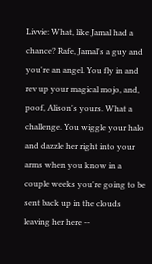Livvie: What, like Jamal had a chance? Rafe, Jamal's a guy and you're an angel. You fly in and rev up your magical mojo, and, poof, Alison's yours. What a challenge. You wiggle your halo and dazzle her right into your arms when you know in a couple weeks you're going to be sent back up in the clouds leaving her here --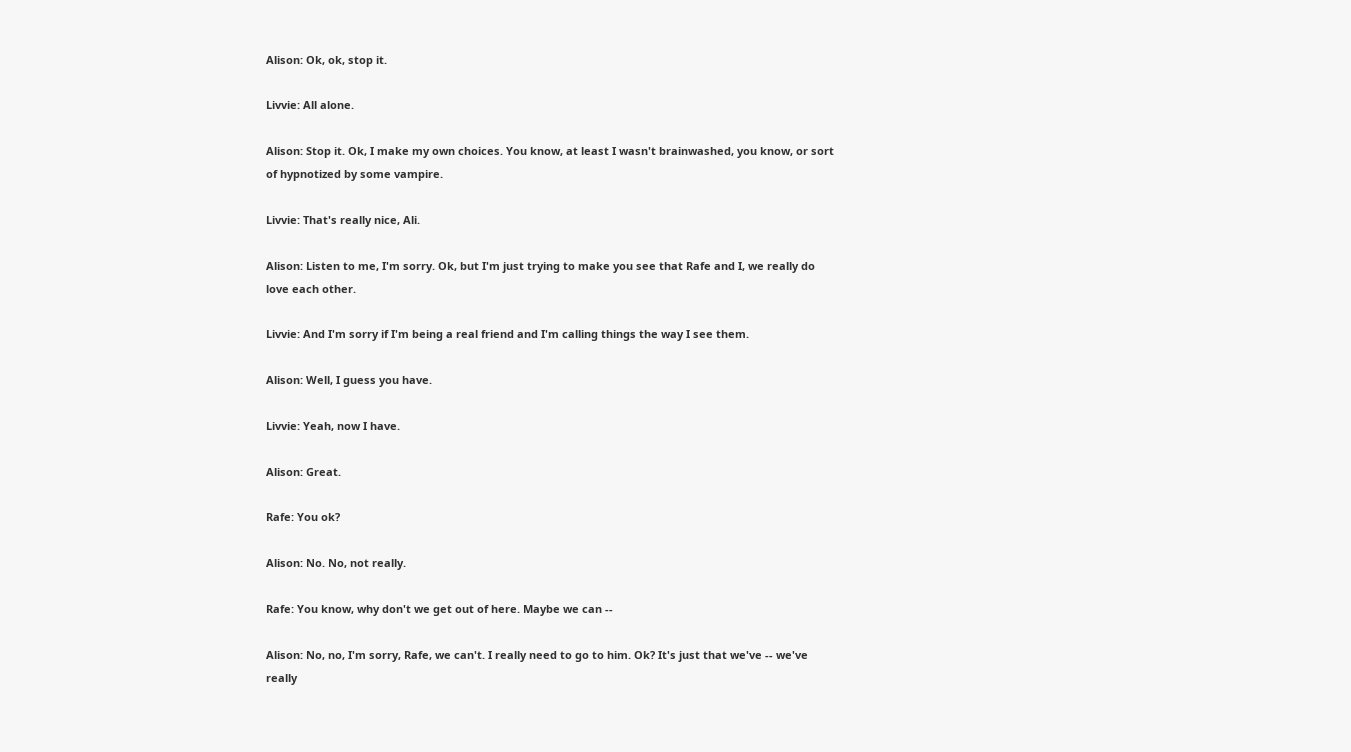Alison: Ok, ok, stop it.

Livvie: All alone.

Alison: Stop it. Ok, I make my own choices. You know, at least I wasn't brainwashed, you know, or sort of hypnotized by some vampire.

Livvie: That's really nice, Ali.

Alison: Listen to me, I'm sorry. Ok, but I'm just trying to make you see that Rafe and I, we really do love each other.

Livvie: And I'm sorry if I'm being a real friend and I'm calling things the way I see them.

Alison: Well, I guess you have.

Livvie: Yeah, now I have.

Alison: Great.

Rafe: You ok?

Alison: No. No, not really.

Rafe: You know, why don't we get out of here. Maybe we can --

Alison: No, no, I'm sorry, Rafe, we can't. I really need to go to him. Ok? It's just that we've -- we've really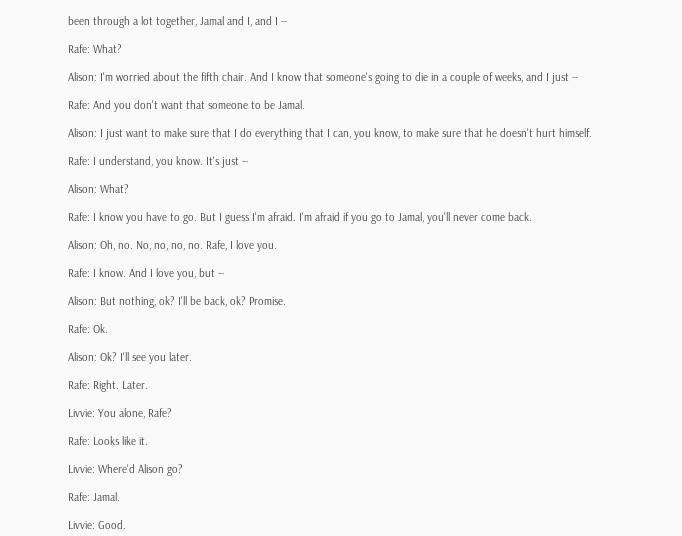been through a lot together, Jamal and I, and I --

Rafe: What?

Alison: I'm worried about the fifth chair. And I know that someone's going to die in a couple of weeks, and I just --

Rafe: And you don't want that someone to be Jamal.

Alison: I just want to make sure that I do everything that I can, you know, to make sure that he doesn't hurt himself.

Rafe: I understand, you know. It's just --

Alison: What?

Rafe: I know you have to go. But I guess I'm afraid. I'm afraid if you go to Jamal, you'll never come back.

Alison: Oh, no. No, no, no, no. Rafe, I love you.

Rafe: I know. And I love you, but --

Alison: But nothing, ok? I'll be back, ok? Promise.

Rafe: Ok.

Alison: Ok? I'll see you later.

Rafe: Right. Later.

Livvie: You alone, Rafe?

Rafe: Looks like it.

Livvie: Where'd Alison go?

Rafe: Jamal.

Livvie: Good.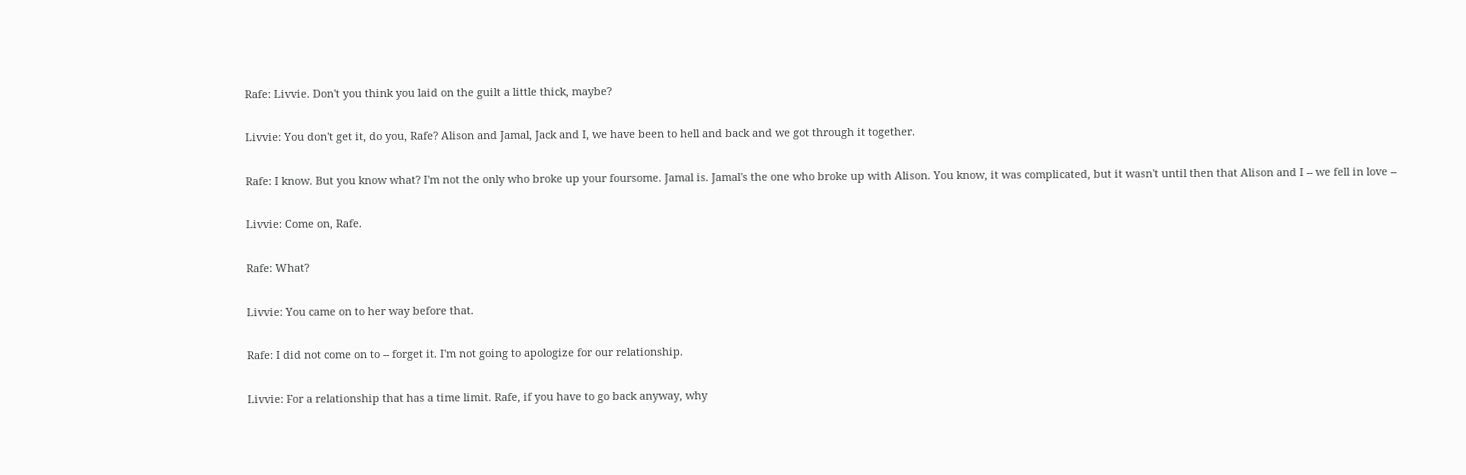Rafe: Livvie. Don't you think you laid on the guilt a little thick, maybe?

Livvie: You don't get it, do you, Rafe? Alison and Jamal, Jack and I, we have been to hell and back and we got through it together.

Rafe: I know. But you know what? I'm not the only who broke up your foursome. Jamal is. Jamal's the one who broke up with Alison. You know, it was complicated, but it wasn't until then that Alison and I -- we fell in love --

Livvie: Come on, Rafe.

Rafe: What?

Livvie: You came on to her way before that.

Rafe: I did not come on to -- forget it. I'm not going to apologize for our relationship.

Livvie: For a relationship that has a time limit. Rafe, if you have to go back anyway, why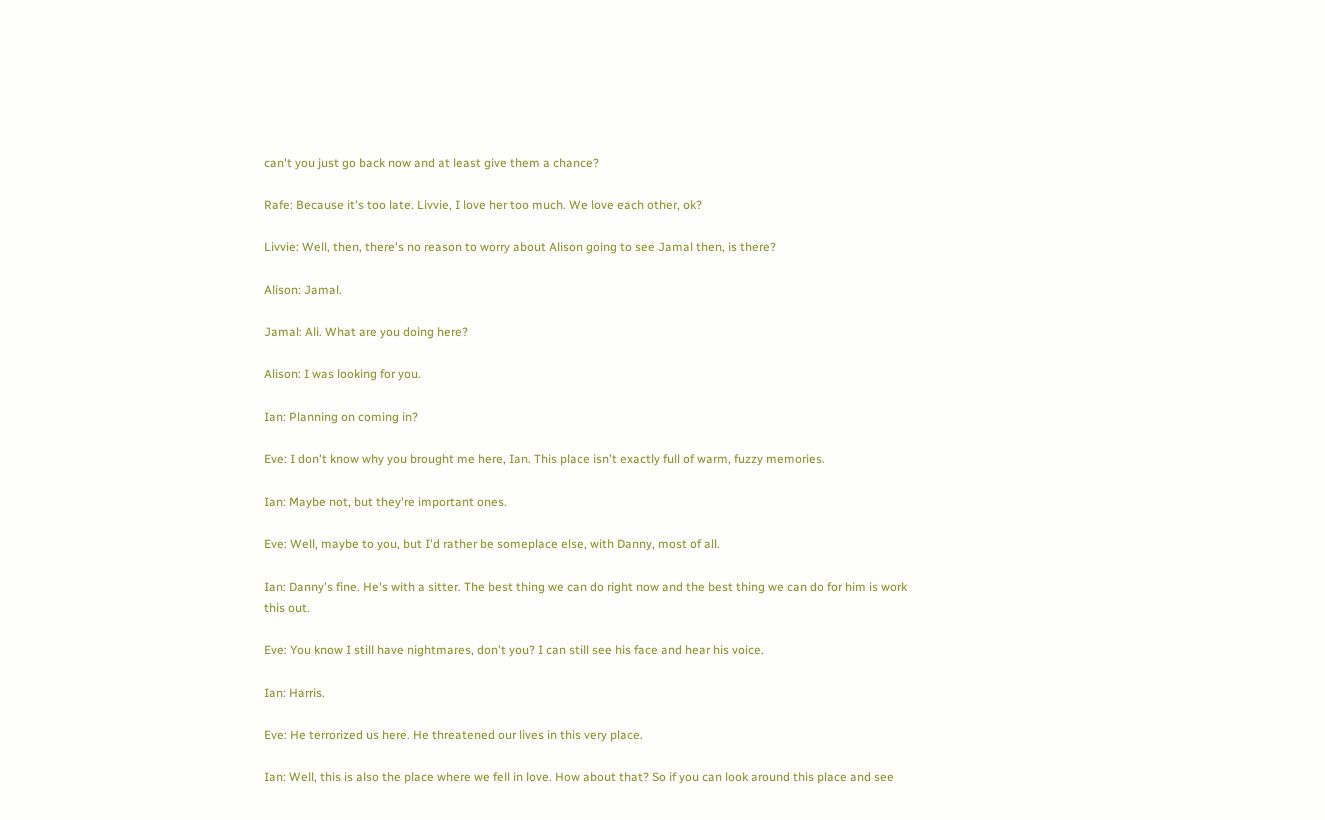can't you just go back now and at least give them a chance?

Rafe: Because it's too late. Livvie, I love her too much. We love each other, ok?

Livvie: Well, then, there's no reason to worry about Alison going to see Jamal then, is there?

Alison: Jamal.

Jamal: Ali. What are you doing here?

Alison: I was looking for you.

Ian: Planning on coming in?

Eve: I don't know why you brought me here, Ian. This place isn't exactly full of warm, fuzzy memories.

Ian: Maybe not, but they're important ones.

Eve: Well, maybe to you, but I'd rather be someplace else, with Danny, most of all.

Ian: Danny's fine. He's with a sitter. The best thing we can do right now and the best thing we can do for him is work this out.

Eve: You know I still have nightmares, don't you? I can still see his face and hear his voice.

Ian: Harris.

Eve: He terrorized us here. He threatened our lives in this very place.

Ian: Well, this is also the place where we fell in love. How about that? So if you can look around this place and see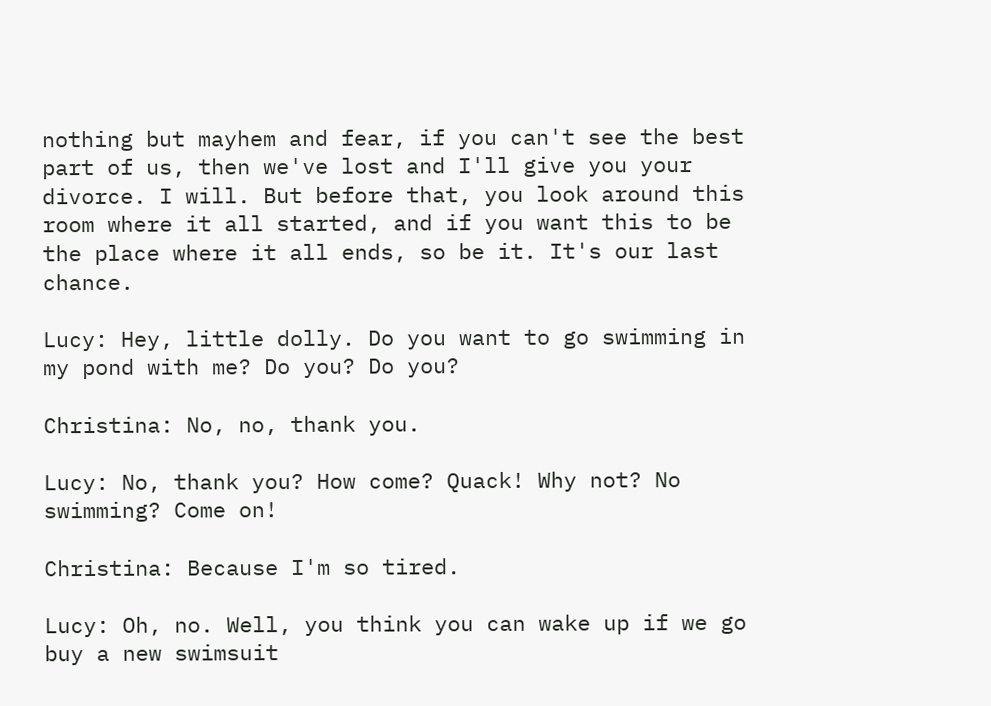nothing but mayhem and fear, if you can't see the best part of us, then we've lost and I'll give you your divorce. I will. But before that, you look around this room where it all started, and if you want this to be the place where it all ends, so be it. It's our last chance.

Lucy: Hey, little dolly. Do you want to go swimming in my pond with me? Do you? Do you?

Christina: No, no, thank you.

Lucy: No, thank you? How come? Quack! Why not? No swimming? Come on!

Christina: Because I'm so tired.

Lucy: Oh, no. Well, you think you can wake up if we go buy a new swimsuit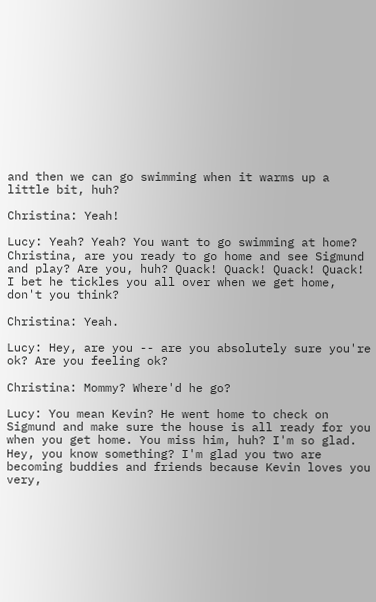and then we can go swimming when it warms up a little bit, huh?

Christina: Yeah!

Lucy: Yeah? Yeah? You want to go swimming at home? Christina, are you ready to go home and see Sigmund and play? Are you, huh? Quack! Quack! Quack! Quack! I bet he tickles you all over when we get home, don't you think?

Christina: Yeah.

Lucy: Hey, are you -- are you absolutely sure you're ok? Are you feeling ok?

Christina: Mommy? Where'd he go?

Lucy: You mean Kevin? He went home to check on Sigmund and make sure the house is all ready for you when you get home. You miss him, huh? I'm so glad. Hey, you know something? I'm glad you two are becoming buddies and friends because Kevin loves you very,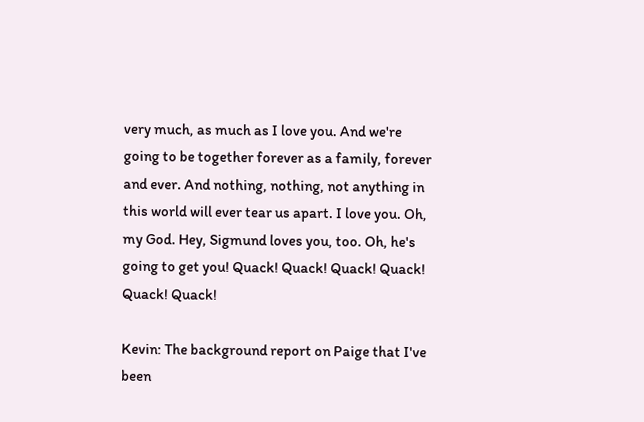very much, as much as I love you. And we're going to be together forever as a family, forever and ever. And nothing, nothing, not anything in this world will ever tear us apart. I love you. Oh, my God. Hey, Sigmund loves you, too. Oh, he's going to get you! Quack! Quack! Quack! Quack! Quack! Quack!

Kevin: The background report on Paige that I've been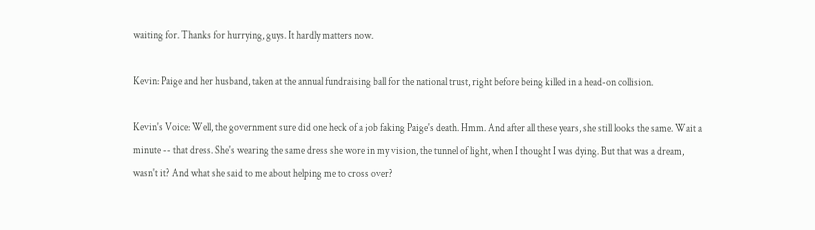waiting for. Thanks for hurrying, guys. It hardly matters now.

Kevin: Paige and her husband, taken at the annual fundraising ball for the national trust, right before being killed in a head-on collision.

Kevin's Voice: Well, the government sure did one heck of a job faking Paige's death. Hmm. And after all these years, she still looks the same. Wait a minute -- that dress. She's wearing the same dress she wore in my vision, the tunnel of light, when I thought I was dying. But that was a dream, wasn't it? And what she said to me about helping me to cross over?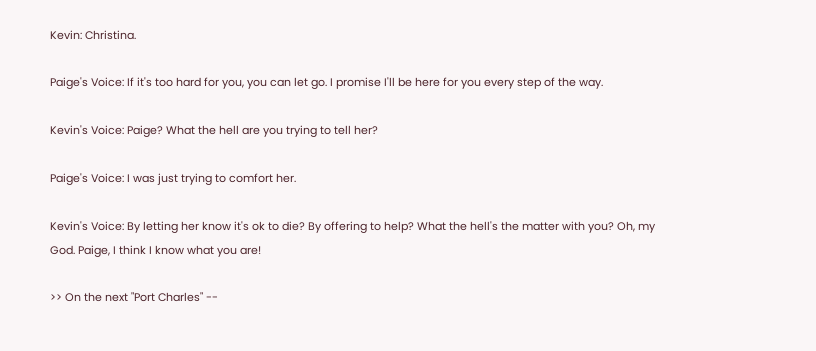Kevin: Christina.

Paige's Voice: If it's too hard for you, you can let go. I promise I'll be here for you every step of the way.

Kevin's Voice: Paige? What the hell are you trying to tell her?

Paige's Voice: I was just trying to comfort her.

Kevin's Voice: By letting her know it's ok to die? By offering to help? What the hell's the matter with you? Oh, my God. Paige, I think I know what you are!

>> On the next "Port Charles" --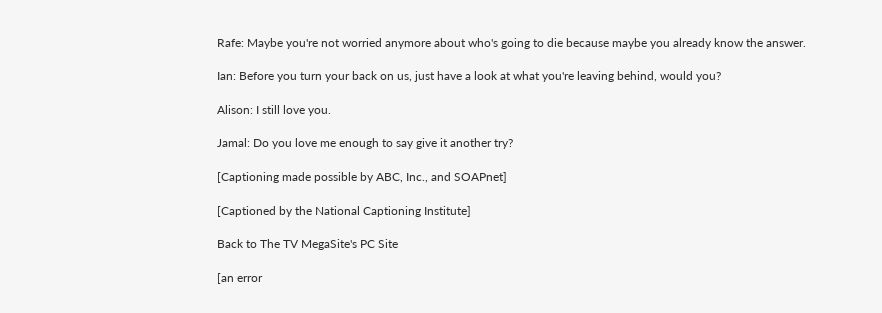Rafe: Maybe you're not worried anymore about who's going to die because maybe you already know the answer.

Ian: Before you turn your back on us, just have a look at what you're leaving behind, would you?

Alison: I still love you.

Jamal: Do you love me enough to say give it another try?

[Captioning made possible by ABC, Inc., and SOAPnet]

[Captioned by the National Captioning Institute]

Back to The TV MegaSite's PC Site

[an error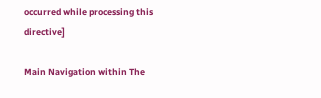occurred while processing this directive]

Main Navigation within The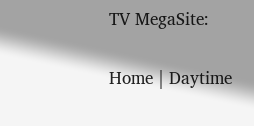TV MegaSite:

Home | Daytime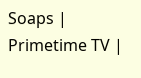Soaps | Primetime TV |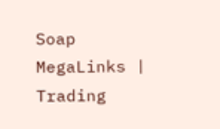Soap MegaLinks | Trading